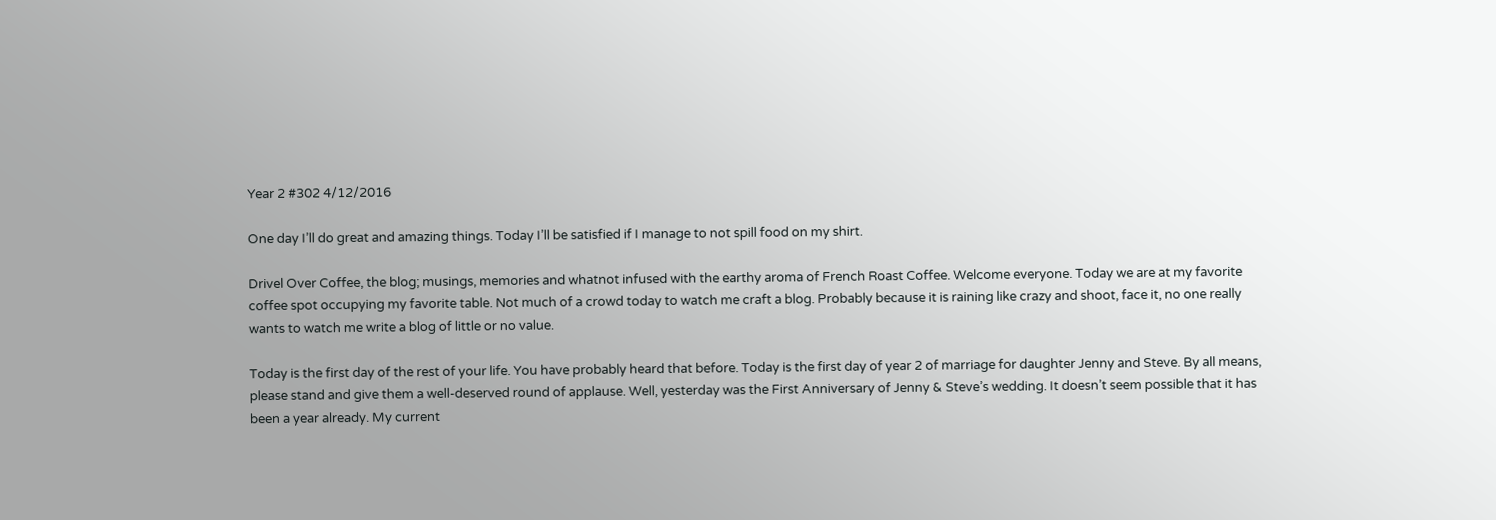Year 2 #302 4/12/2016

One day I’ll do great and amazing things. Today I’ll be satisfied if I manage to not spill food on my shirt.

Drivel Over Coffee, the blog; musings, memories and whatnot infused with the earthy aroma of French Roast Coffee. Welcome everyone. Today we are at my favorite coffee spot occupying my favorite table. Not much of a crowd today to watch me craft a blog. Probably because it is raining like crazy and shoot, face it, no one really wants to watch me write a blog of little or no value.

Today is the first day of the rest of your life. You have probably heard that before. Today is the first day of year 2 of marriage for daughter Jenny and Steve. By all means, please stand and give them a well-deserved round of applause. Well, yesterday was the First Anniversary of Jenny & Steve’s wedding. It doesn’t seem possible that it has been a year already. My current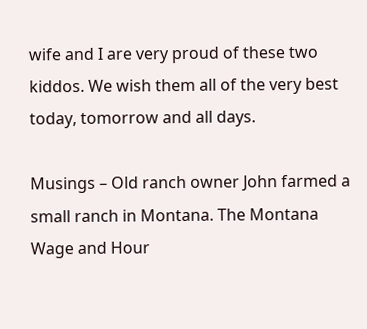wife and I are very proud of these two kiddos. We wish them all of the very best today, tomorrow and all days.

Musings – Old ranch owner John farmed a small ranch in Montana. The Montana Wage and Hour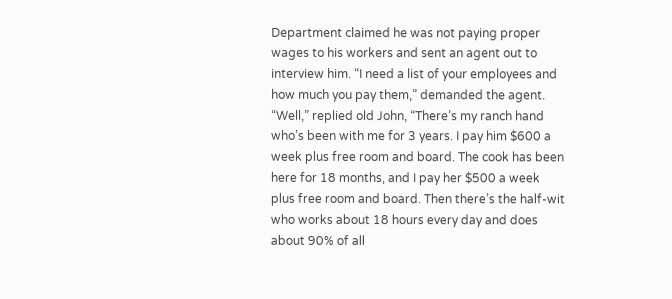Department claimed he was not paying proper wages to his workers and sent an agent out to interview him. “I need a list of your employees and how much you pay them,” demanded the agent. “Well,” replied old John, “There’s my ranch hand who’s been with me for 3 years. I pay him $600 a week plus free room and board. The cook has been here for 18 months, and I pay her $500 a week plus free room and board. Then there’s the half-wit who works about 18 hours every day and does about 90% of all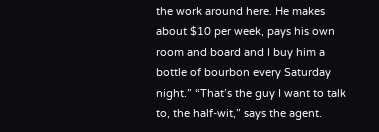the work around here. He makes about $10 per week, pays his own room and board and I buy him a bottle of bourbon every Saturday night.” “That’s the guy I want to talk to, the half-wit,” says the agent.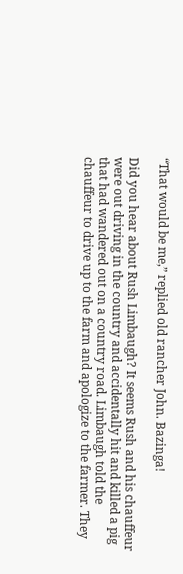“That would be me,” replied old rancher John. Bazinga!

Did you hear about Rush Limbaugh? It seems Rush and his chauffeur were out driving in the country and accidentally hit and killed a pig that had wandered out on a country road. Limbaugh told the chauffeur to drive up to the farm and apologize to the farmer. They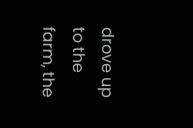drove up to the farm, the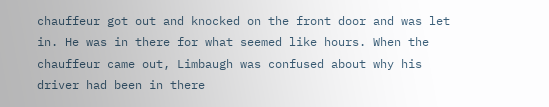chauffeur got out and knocked on the front door and was let in. He was in there for what seemed like hours. When the chauffeur came out, Limbaugh was confused about why his driver had been in there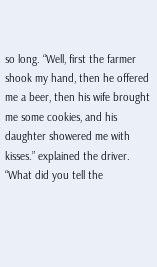so long. “Well, first the farmer shook my hand, then he offered me a beer, then his wife brought me some cookies, and his daughter showered me with kisses.” explained the driver. “What did you tell the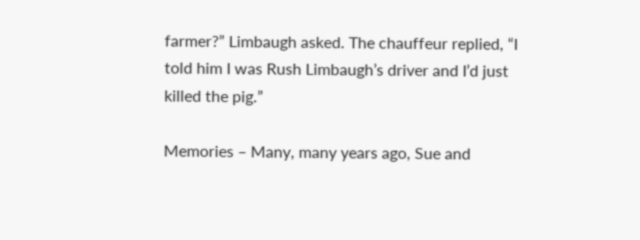farmer?” Limbaugh asked. The chauffeur replied, “I told him I was Rush Limbaugh’s driver and I’d just killed the pig.”

Memories – Many, many years ago, Sue and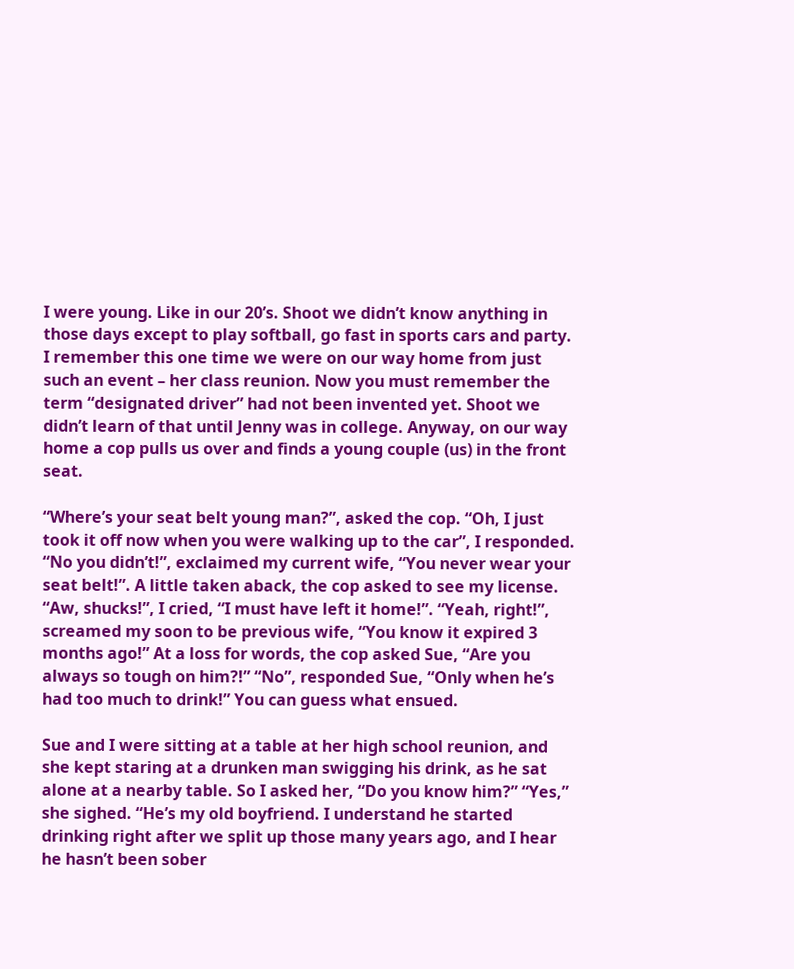I were young. Like in our 20’s. Shoot we didn’t know anything in those days except to play softball, go fast in sports cars and party. I remember this one time we were on our way home from just such an event – her class reunion. Now you must remember the term “designated driver” had not been invented yet. Shoot we didn’t learn of that until Jenny was in college. Anyway, on our way home a cop pulls us over and finds a young couple (us) in the front seat.

“Where’s your seat belt young man?”, asked the cop. “Oh, I just took it off now when you were walking up to the car”, I responded. “No you didn’t!”, exclaimed my current wife, “You never wear your seat belt!”. A little taken aback, the cop asked to see my license. “Aw, shucks!”, I cried, “I must have left it home!”. “Yeah, right!”, screamed my soon to be previous wife, “You know it expired 3 months ago!” At a loss for words, the cop asked Sue, “Are you always so tough on him?!” “No”, responded Sue, “Only when he’s had too much to drink!” You can guess what ensued.

Sue and I were sitting at a table at her high school reunion, and she kept staring at a drunken man swigging his drink, as he sat alone at a nearby table. So I asked her, “Do you know him?” “Yes,” she sighed. “He’s my old boyfriend. I understand he started drinking right after we split up those many years ago, and I hear he hasn’t been sober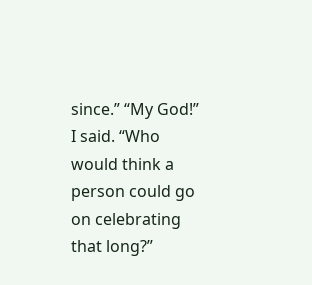since.” “My God!” I said. “Who would think a person could go on celebrating that long?”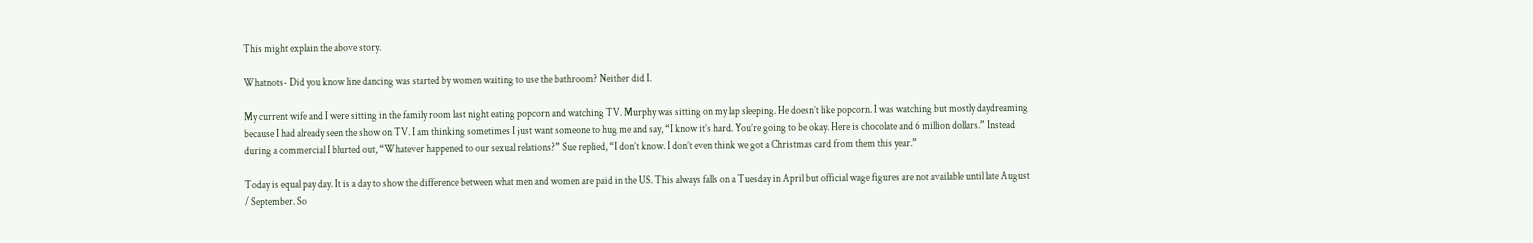This might explain the above story.

Whatnots- Did you know line dancing was started by women waiting to use the bathroom? Neither did I.

My current wife and I were sitting in the family room last night eating popcorn and watching TV. Murphy was sitting on my lap sleeping. He doesn’t like popcorn. I was watching but mostly daydreaming because I had already seen the show on TV. I am thinking sometimes I just want someone to hug me and say, “I know it’s hard. You’re going to be okay. Here is chocolate and 6 million dollars.” Instead during a commercial I blurted out, “Whatever happened to our sexual relations?” Sue replied, “I don’t know. I don’t even think we got a Christmas card from them this year.”

Today is equal pay day. It is a day to show the difference between what men and women are paid in the US. This always falls on a Tuesday in April but official wage figures are not available until late August / September. So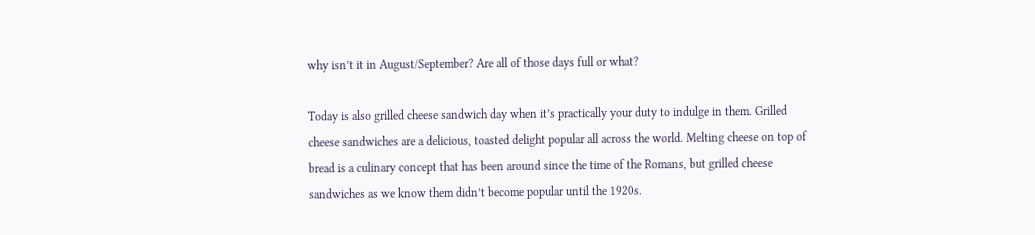why isn’t it in August/September? Are all of those days full or what?

Today is also grilled cheese sandwich day when it’s practically your duty to indulge in them. Grilled cheese sandwiches are a delicious, toasted delight popular all across the world. Melting cheese on top of bread is a culinary concept that has been around since the time of the Romans, but grilled cheese sandwiches as we know them didn’t become popular until the 1920s.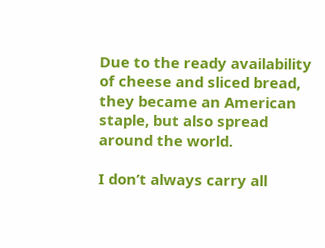Due to the ready availability of cheese and sliced bread, they became an American staple, but also spread around the world.

I don’t always carry all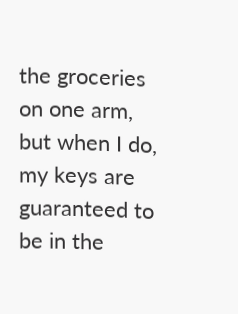the groceries on one arm, but when I do, my keys are guaranteed to be in the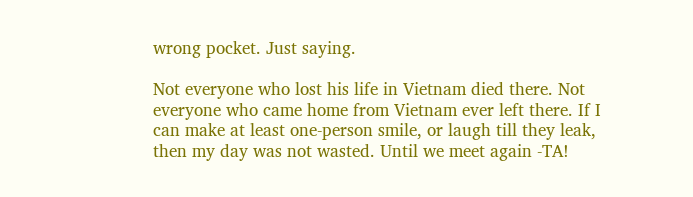wrong pocket. Just saying.

Not everyone who lost his life in Vietnam died there. Not everyone who came home from Vietnam ever left there. If I can make at least one-person smile, or laugh till they leak, then my day was not wasted. Until we meet again -TA!